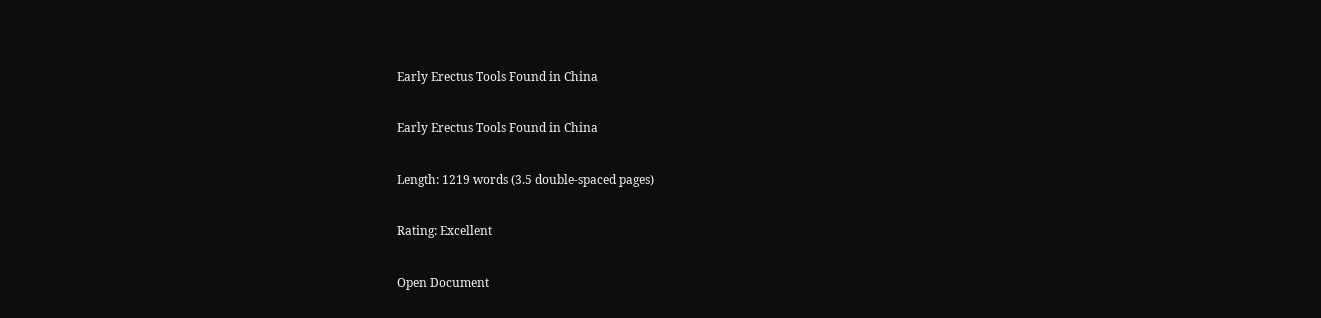Early Erectus Tools Found in China

Early Erectus Tools Found in China

Length: 1219 words (3.5 double-spaced pages)

Rating: Excellent

Open Document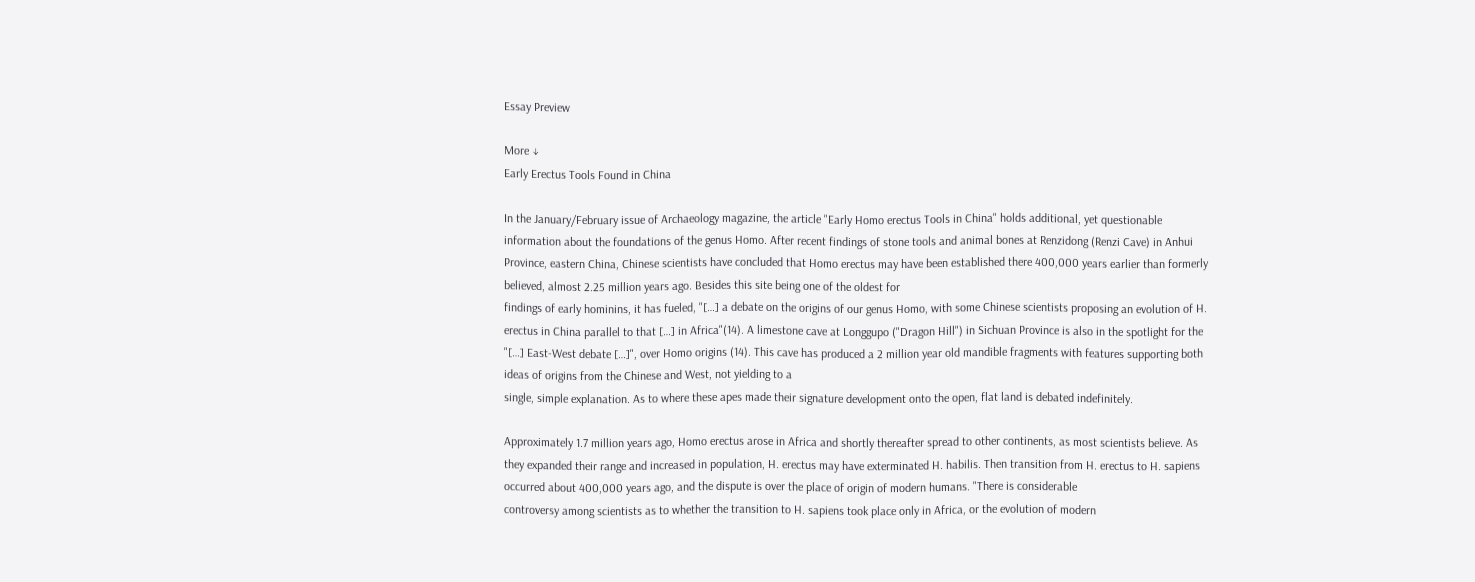Essay Preview

More ↓
Early Erectus Tools Found in China

In the January/February issue of Archaeology magazine, the article "Early Homo erectus Tools in China" holds additional, yet questionable information about the foundations of the genus Homo. After recent findings of stone tools and animal bones at Renzidong (Renzi Cave) in Anhui Province, eastern China, Chinese scientists have concluded that Homo erectus may have been established there 400,000 years earlier than formerly believed, almost 2.25 million years ago. Besides this site being one of the oldest for
findings of early hominins, it has fueled, "[…] a debate on the origins of our genus Homo, with some Chinese scientists proposing an evolution of H. erectus in China parallel to that […] in Africa"(14). A limestone cave at Longgupo ("Dragon Hill") in Sichuan Province is also in the spotlight for the "[…] East-West debate […]", over Homo origins (14). This cave has produced a 2 million year old mandible fragments with features supporting both ideas of origins from the Chinese and West, not yielding to a
single, simple explanation. As to where these apes made their signature development onto the open, flat land is debated indefinitely.

Approximately 1.7 million years ago, Homo erectus arose in Africa and shortly thereafter spread to other continents, as most scientists believe. As they expanded their range and increased in population, H. erectus may have exterminated H. habilis. Then transition from H. erectus to H. sapiens occurred about 400,000 years ago, and the dispute is over the place of origin of modern humans. "There is considerable
controversy among scientists as to whether the transition to H. sapiens took place only in Africa, or the evolution of modern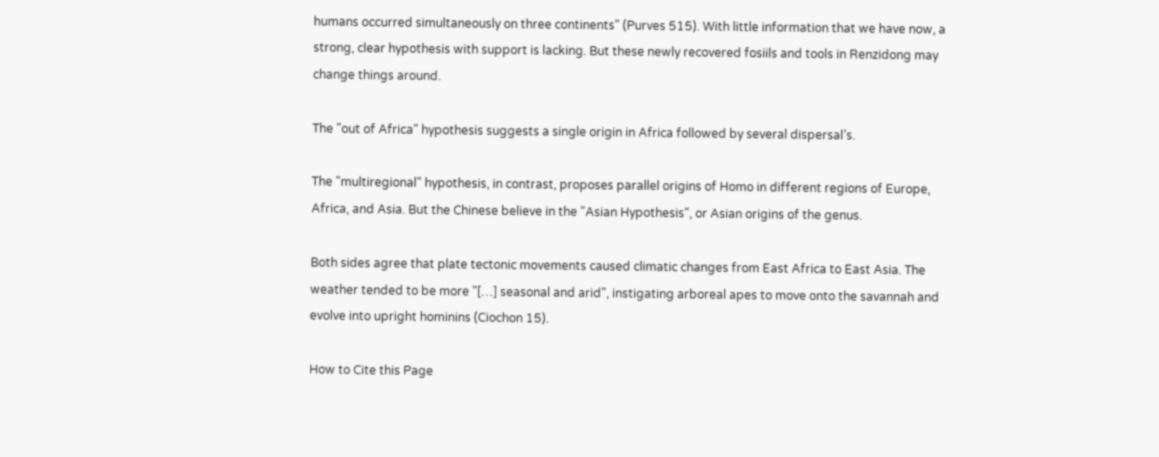humans occurred simultaneously on three continents" (Purves 515). With little information that we have now, a strong, clear hypothesis with support is lacking. But these newly recovered fosiils and tools in Renzidong may change things around.

The "out of Africa" hypothesis suggests a single origin in Africa followed by several dispersal’s.

The "multiregional" hypothesis, in contrast, proposes parallel origins of Homo in different regions of Europe, Africa, and Asia. But the Chinese believe in the "Asian Hypothesis", or Asian origins of the genus.

Both sides agree that plate tectonic movements caused climatic changes from East Africa to East Asia. The weather tended to be more "[…] seasonal and arid", instigating arboreal apes to move onto the savannah and evolve into upright hominins (Ciochon 15).

How to Cite this Page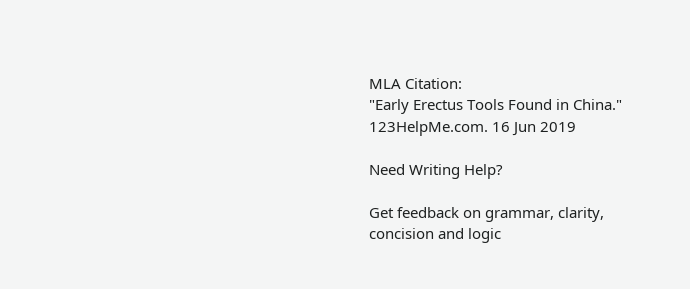MLA Citation:
"Early Erectus Tools Found in China." 123HelpMe.com. 16 Jun 2019

Need Writing Help?

Get feedback on grammar, clarity, concision and logic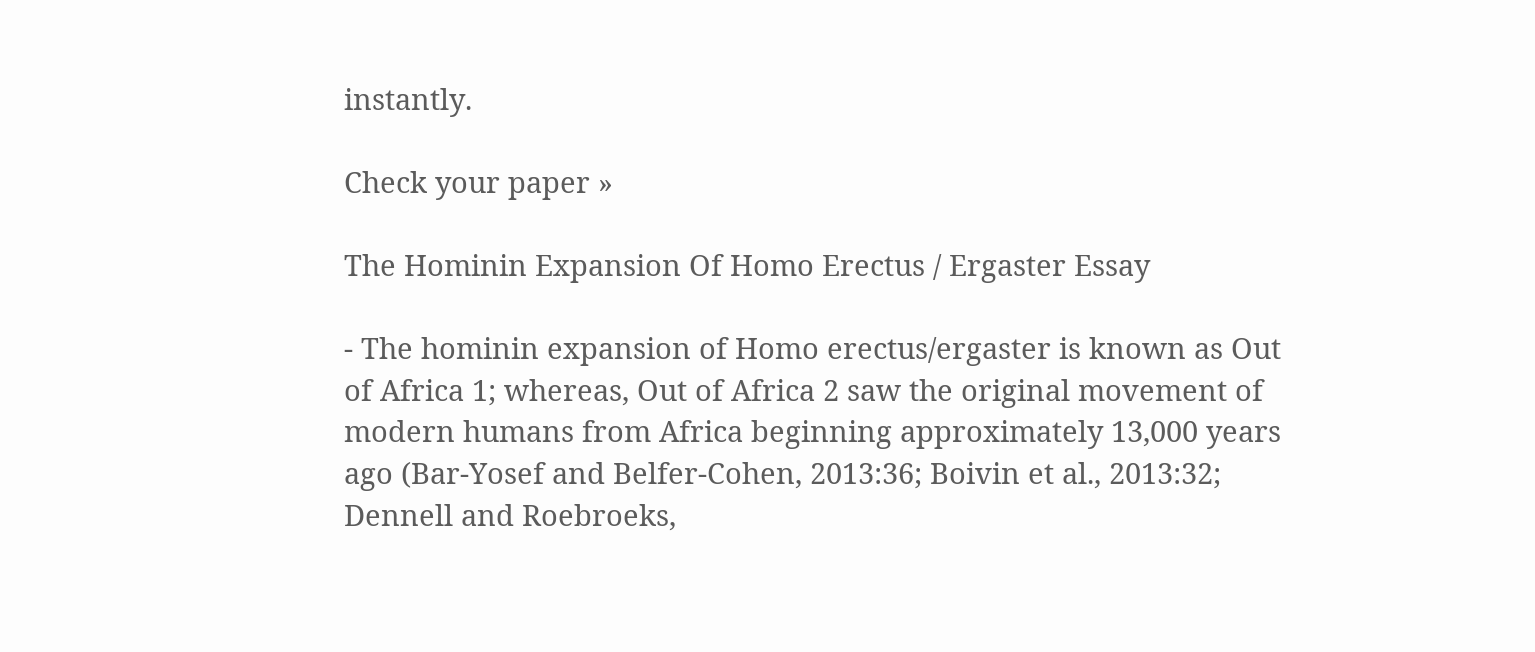instantly.

Check your paper »

The Hominin Expansion Of Homo Erectus / Ergaster Essay

- The hominin expansion of Homo erectus/ergaster is known as Out of Africa 1; whereas, Out of Africa 2 saw the original movement of modern humans from Africa beginning approximately 13,000 years ago (Bar-Yosef and Belfer-Cohen, 2013:36; Boivin et al., 2013:32; Dennell and Roebroeks,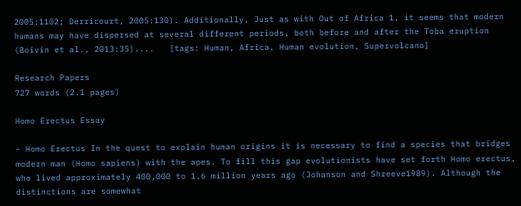2005:1102; Derricourt, 2005:130). Additionally, Just as with Out of Africa 1, it seems that modern humans may have dispersed at several different periods, both before and after the Toba eruption (Boivin et al., 2013:35)....   [tags: Human, Africa, Human evolution, Supervolcano]

Research Papers
727 words (2.1 pages)

Homo Erectus Essay

- Homo Erectus In the quest to explain human origins it is necessary to find a species that bridges modern man (Homo sapiens) with the apes. To fill this gap evolutionists have set forth Homo erectus, who lived approximately 400,000 to 1.6 million years ago (Johanson and Shreeve1989). Although the distinctions are somewhat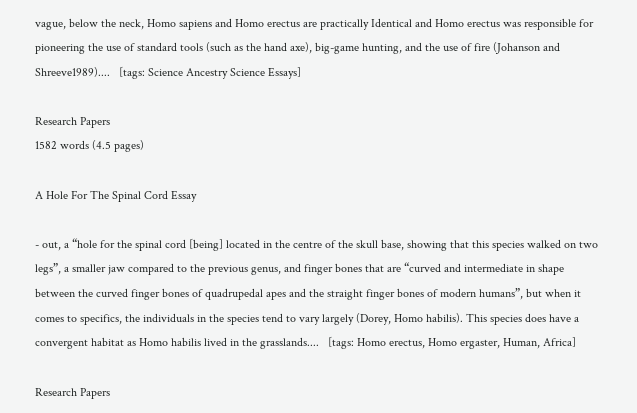vague, below the neck, Homo sapiens and Homo erectus are practically Identical and Homo erectus was responsible for pioneering the use of standard tools (such as the hand axe), big-game hunting, and the use of fire (Johanson and Shreeve1989)....   [tags: Science Ancestry Science Essays]

Research Papers
1582 words (4.5 pages)

A Hole For The Spinal Cord Essay

- out, a “hole for the spinal cord [being] located in the centre of the skull base, showing that this species walked on two legs”, a smaller jaw compared to the previous genus, and finger bones that are “curved and intermediate in shape between the curved finger bones of quadrupedal apes and the straight finger bones of modern humans”, but when it comes to specifics, the individuals in the species tend to vary largely (Dorey, Homo habilis). This species does have a convergent habitat as Homo habilis lived in the grasslands....   [tags: Homo erectus, Homo ergaster, Human, Africa]

Research Papers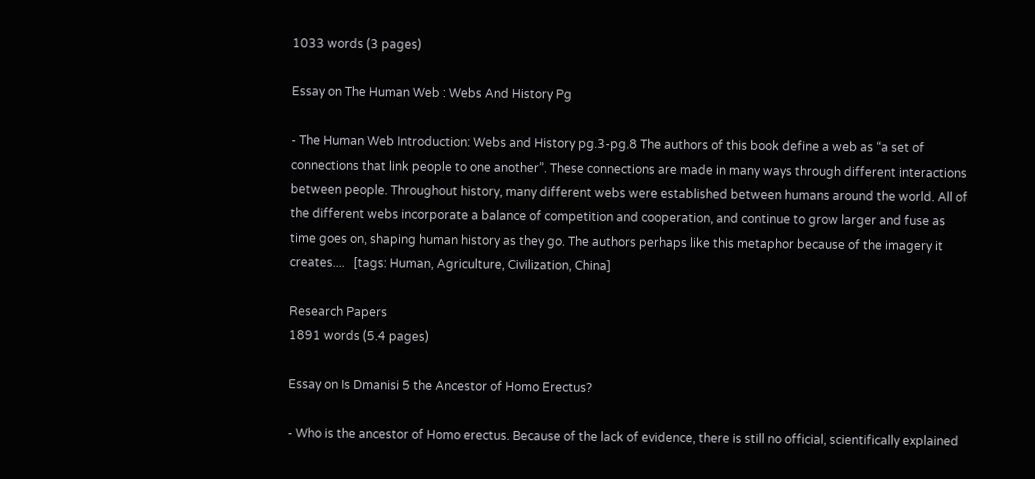1033 words (3 pages)

Essay on The Human Web : Webs And History Pg

- The Human Web Introduction: Webs and History pg.3-pg.8 The authors of this book define a web as “a set of connections that link people to one another”. These connections are made in many ways through different interactions between people. Throughout history, many different webs were established between humans around the world. All of the different webs incorporate a balance of competition and cooperation, and continue to grow larger and fuse as time goes on, shaping human history as they go. The authors perhaps like this metaphor because of the imagery it creates....   [tags: Human, Agriculture, Civilization, China]

Research Papers
1891 words (5.4 pages)

Essay on Is Dmanisi 5 the Ancestor of Homo Erectus?

- Who is the ancestor of Homo erectus. Because of the lack of evidence, there is still no official, scientifically explained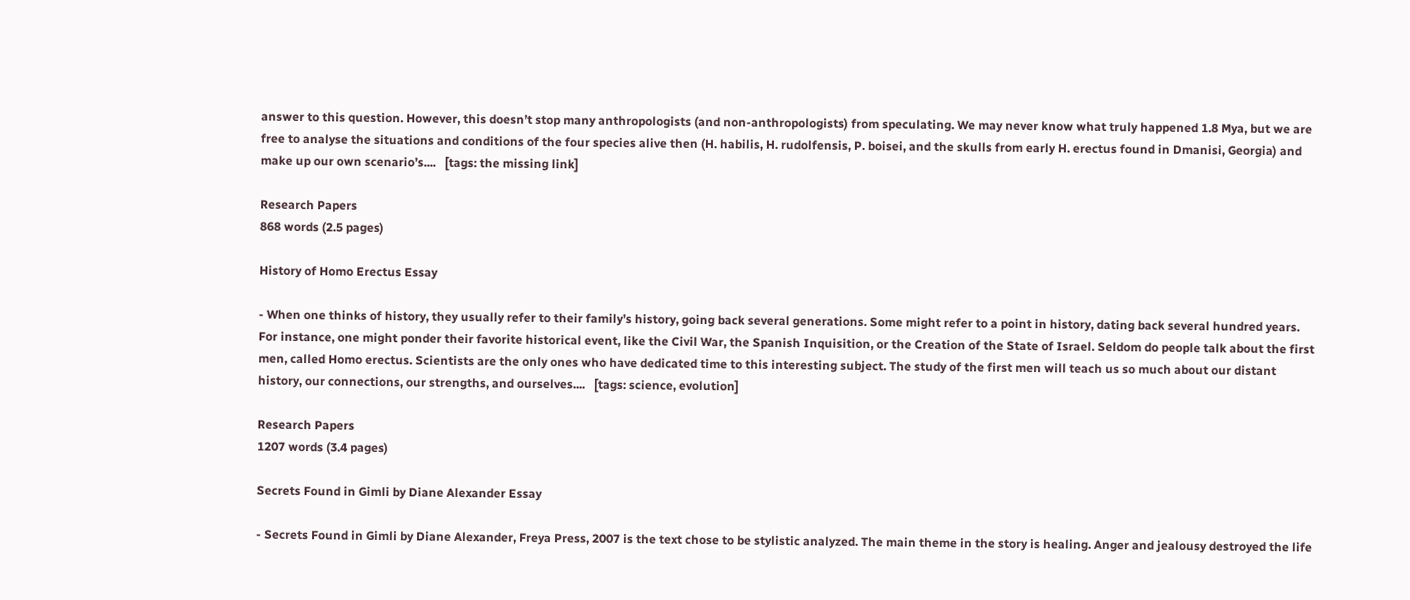answer to this question. However, this doesn’t stop many anthropologists (and non-anthropologists) from speculating. We may never know what truly happened 1.8 Mya, but we are free to analyse the situations and conditions of the four species alive then (H. habilis, H. rudolfensis, P. boisei, and the skulls from early H. erectus found in Dmanisi, Georgia) and make up our own scenario’s....   [tags: the missing link]

Research Papers
868 words (2.5 pages)

History of Homo Erectus Essay

- When one thinks of history, they usually refer to their family’s history, going back several generations. Some might refer to a point in history, dating back several hundred years. For instance, one might ponder their favorite historical event, like the Civil War, the Spanish Inquisition, or the Creation of the State of Israel. Seldom do people talk about the first men, called Homo erectus. Scientists are the only ones who have dedicated time to this interesting subject. The study of the first men will teach us so much about our distant history, our connections, our strengths, and ourselves....   [tags: science, evolution]

Research Papers
1207 words (3.4 pages)

Secrets Found in Gimli by Diane Alexander Essay

- Secrets Found in Gimli by Diane Alexander, Freya Press, 2007 is the text chose to be stylistic analyzed. The main theme in the story is healing. Anger and jealousy destroyed the life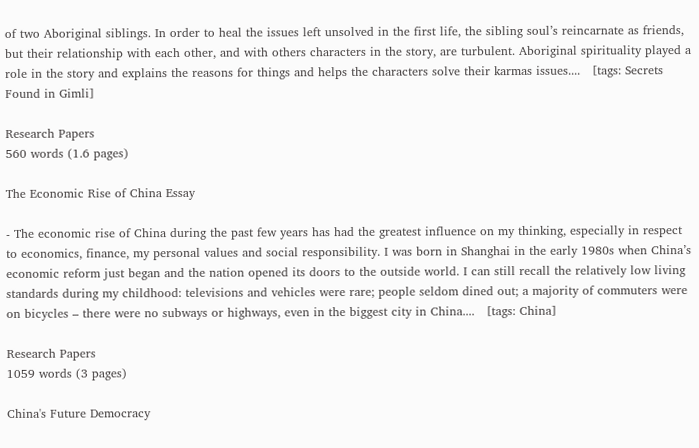of two Aboriginal siblings. In order to heal the issues left unsolved in the first life, the sibling soul’s reincarnate as friends, but their relationship with each other, and with others characters in the story, are turbulent. Aboriginal spirituality played a role in the story and explains the reasons for things and helps the characters solve their karmas issues....   [tags: Secrets Found in Gimli]

Research Papers
560 words (1.6 pages)

The Economic Rise of China Essay

- The economic rise of China during the past few years has had the greatest influence on my thinking, especially in respect to economics, finance, my personal values and social responsibility. I was born in Shanghai in the early 1980s when China’s economic reform just began and the nation opened its doors to the outside world. I can still recall the relatively low living standards during my childhood: televisions and vehicles were rare; people seldom dined out; a majority of commuters were on bicycles – there were no subways or highways, even in the biggest city in China....   [tags: China]

Research Papers
1059 words (3 pages)

China's Future Democracy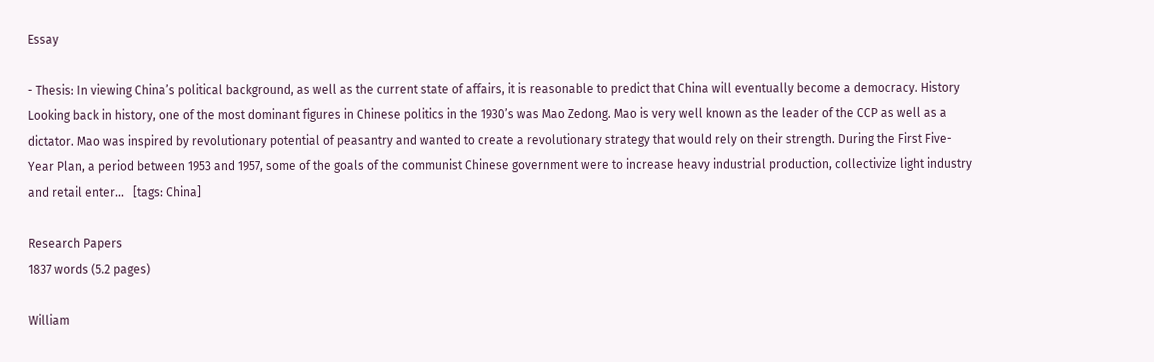Essay

- Thesis: In viewing China’s political background, as well as the current state of affairs, it is reasonable to predict that China will eventually become a democracy. History Looking back in history, one of the most dominant figures in Chinese politics in the 1930’s was Mao Zedong. Mao is very well known as the leader of the CCP as well as a dictator. Mao was inspired by revolutionary potential of peasantry and wanted to create a revolutionary strategy that would rely on their strength. During the First Five-Year Plan, a period between 1953 and 1957, some of the goals of the communist Chinese government were to increase heavy industrial production, collectivize light industry and retail enter...   [tags: China]

Research Papers
1837 words (5.2 pages)

William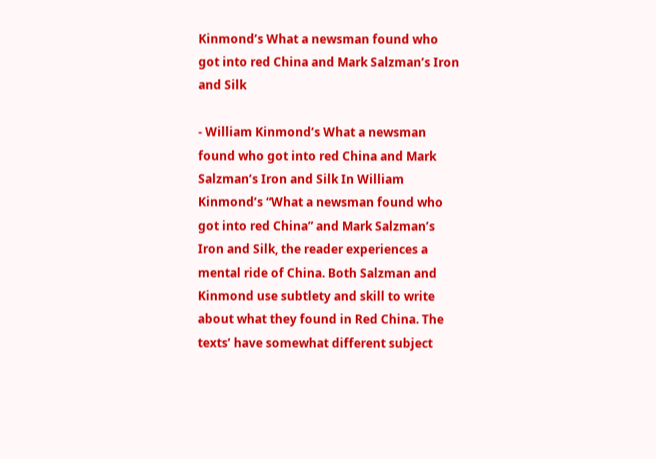Kinmond’s What a newsman found who got into red China and Mark Salzman’s Iron and Silk

- William Kinmond’s What a newsman found who got into red China and Mark Salzman’s Iron and Silk In William Kinmond’s “What a newsman found who got into red China” and Mark Salzman’s Iron and Silk, the reader experiences a mental ride of China. Both Salzman and Kinmond use subtlety and skill to write about what they found in Red China. The texts’ have somewhat different subject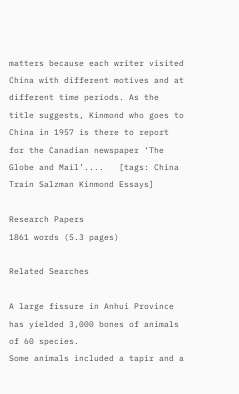matters because each writer visited China with different motives and at different time periods. As the title suggests, Kinmond who goes to China in 1957 is there to report for the Canadian newspaper ‘The Globe and Mail’....   [tags: China Train Salzman Kinmond Essays]

Research Papers
1861 words (5.3 pages)

Related Searches

A large fissure in Anhui Province has yielded 3,000 bones of animals of 60 species.
Some animals included a tapir and a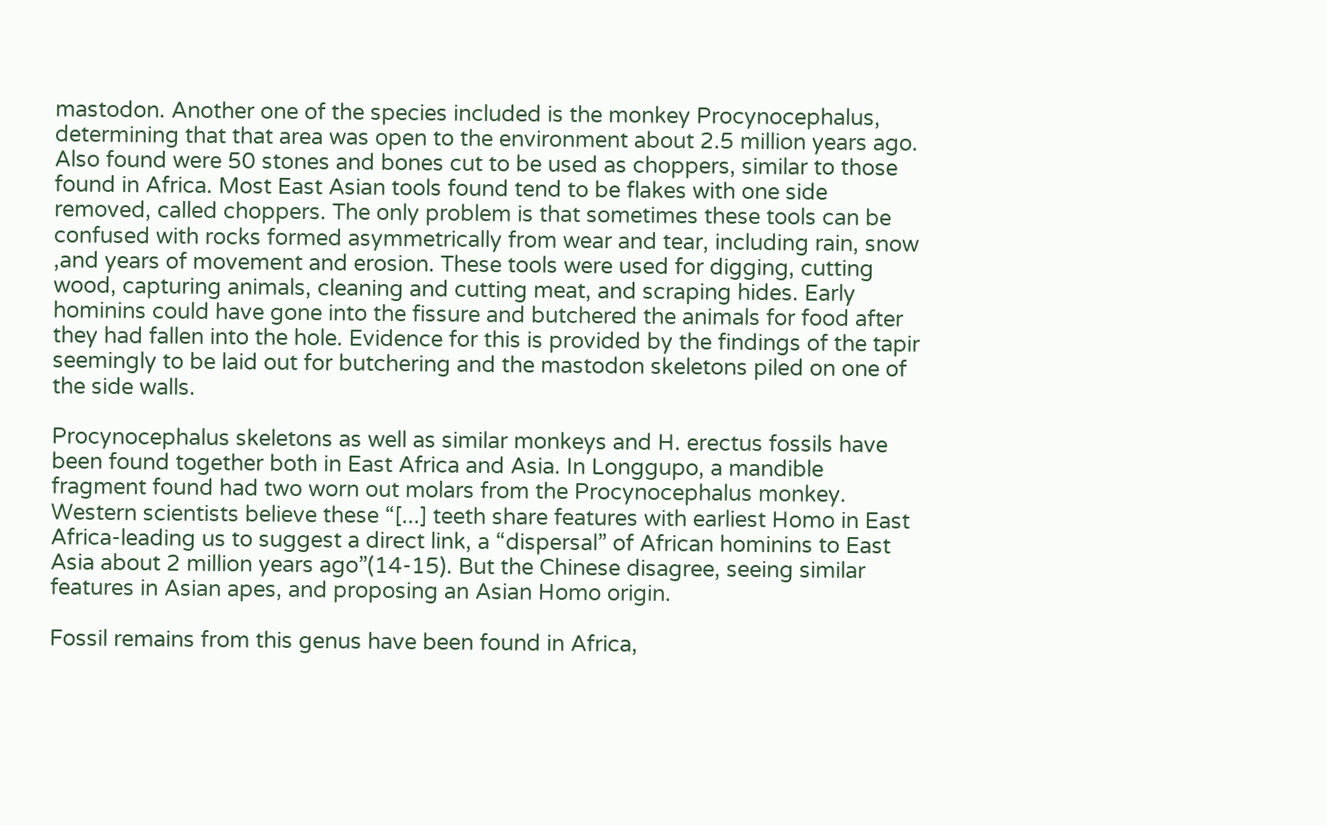mastodon. Another one of the species included is the monkey Procynocephalus, determining that that area was open to the environment about 2.5 million years ago. Also found were 50 stones and bones cut to be used as choppers, similar to those found in Africa. Most East Asian tools found tend to be flakes with one side removed, called choppers. The only problem is that sometimes these tools can be confused with rocks formed asymmetrically from wear and tear, including rain, snow ,and years of movement and erosion. These tools were used for digging, cutting wood, capturing animals, cleaning and cutting meat, and scraping hides. Early hominins could have gone into the fissure and butchered the animals for food after they had fallen into the hole. Evidence for this is provided by the findings of the tapir
seemingly to be laid out for butchering and the mastodon skeletons piled on one of the side walls.

Procynocephalus skeletons as well as similar monkeys and H. erectus fossils have been found together both in East Africa and Asia. In Longgupo, a mandible fragment found had two worn out molars from the Procynocephalus monkey. Western scientists believe these “[...] teeth share features with earliest Homo in East Africa-leading us to suggest a direct link, a “dispersal” of African hominins to East Asia about 2 million years ago”(14-15). But the Chinese disagree, seeing similar features in Asian apes, and proposing an Asian Homo origin.

Fossil remains from this genus have been found in Africa,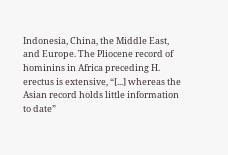Indonesia, China, the Middle East, and Europe. The Pliocene record of hominins in Africa preceding H. erectus is extensive, “[...] whereas the Asian record holds little information to date”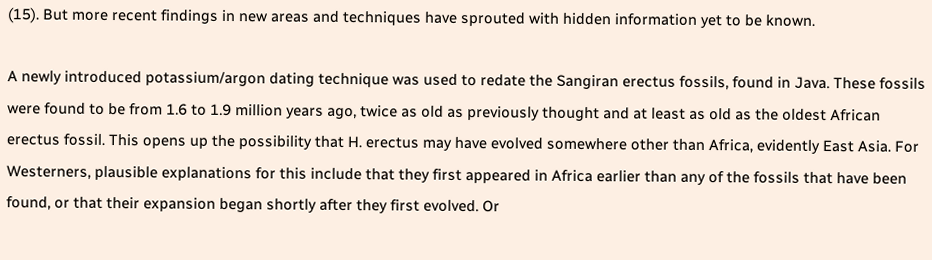(15). But more recent findings in new areas and techniques have sprouted with hidden information yet to be known.

A newly introduced potassium/argon dating technique was used to redate the Sangiran erectus fossils, found in Java. These fossils were found to be from 1.6 to 1.9 million years ago, twice as old as previously thought and at least as old as the oldest African erectus fossil. This opens up the possibility that H. erectus may have evolved somewhere other than Africa, evidently East Asia. For Westerners, plausible explanations for this include that they first appeared in Africa earlier than any of the fossils that have been found, or that their expansion began shortly after they first evolved. Or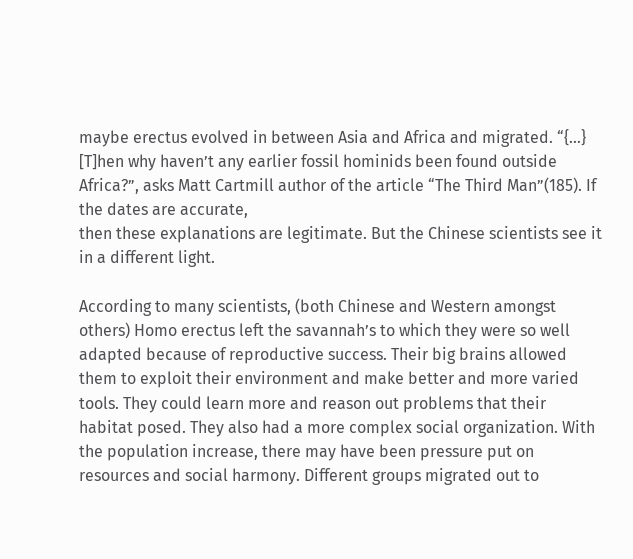maybe erectus evolved in between Asia and Africa and migrated. “{...} [T]hen why haven’t any earlier fossil hominids been found outside Africa?”, asks Matt Cartmill author of the article “The Third Man”(185). If the dates are accurate,
then these explanations are legitimate. But the Chinese scientists see it in a different light.

According to many scientists, (both Chinese and Western amongst others) Homo erectus left the savannah’s to which they were so well adapted because of reproductive success. Their big brains allowed them to exploit their environment and make better and more varied tools. They could learn more and reason out problems that their habitat posed. They also had a more complex social organization. With the population increase, there may have been pressure put on resources and social harmony. Different groups migrated out to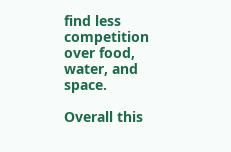find less competition over food, water, and space.

Overall this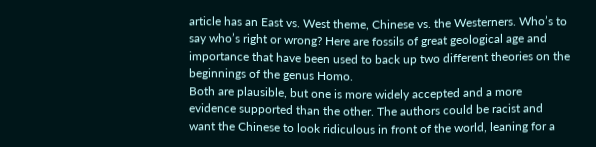article has an East vs. West theme, Chinese vs. the Westerners. Who’s to say who’s right or wrong? Here are fossils of great geological age and importance that have been used to back up two different theories on the beginnings of the genus Homo.
Both are plausible, but one is more widely accepted and a more evidence supported than the other. The authors could be racist and want the Chinese to look ridiculous in front of the world, leaning for a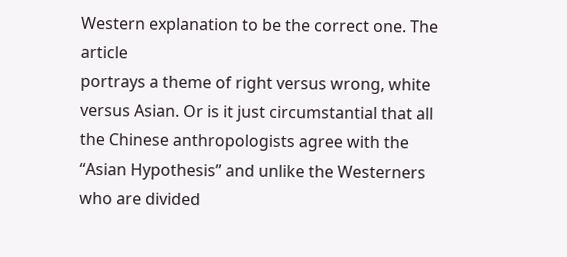Western explanation to be the correct one. The article
portrays a theme of right versus wrong, white versus Asian. Or is it just circumstantial that all the Chinese anthropologists agree with the “Asian Hypothesis” and unlike the Westerners who are divided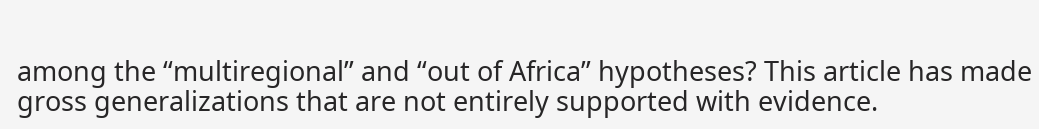among the “multiregional” and “out of Africa” hypotheses? This article has made gross generalizations that are not entirely supported with evidence.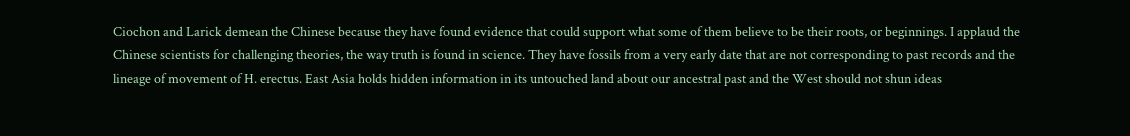Ciochon and Larick demean the Chinese because they have found evidence that could support what some of them believe to be their roots, or beginnings. I applaud the Chinese scientists for challenging theories, the way truth is found in science. They have fossils from a very early date that are not corresponding to past records and the lineage of movement of H. erectus. East Asia holds hidden information in its untouched land about our ancestral past and the West should not shun ideas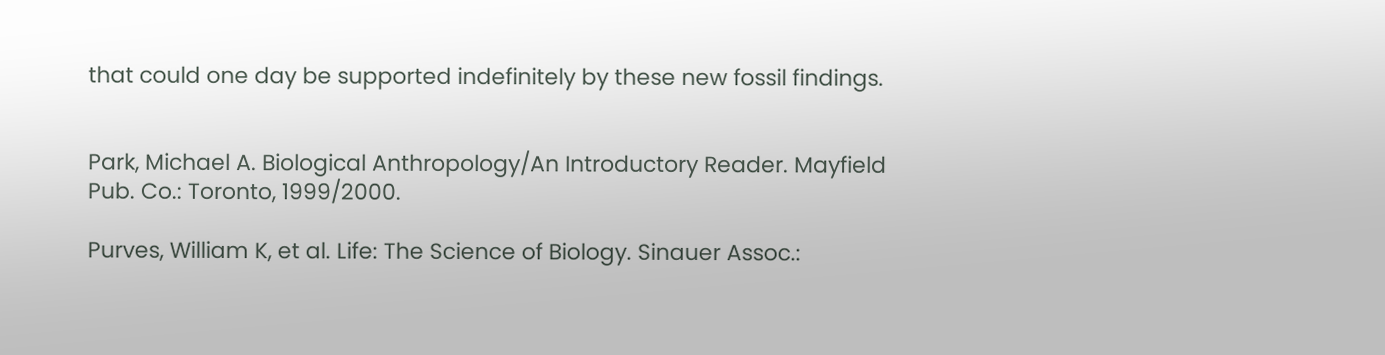that could one day be supported indefinitely by these new fossil findings.


Park, Michael A. Biological Anthropology/An Introductory Reader. Mayfield Pub. Co.: Toronto, 1999/2000.

Purves, William K, et al. Life: The Science of Biology. Sinauer Assoc.: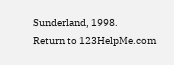Sunderland, 1998.
Return to 123HelpMe.com